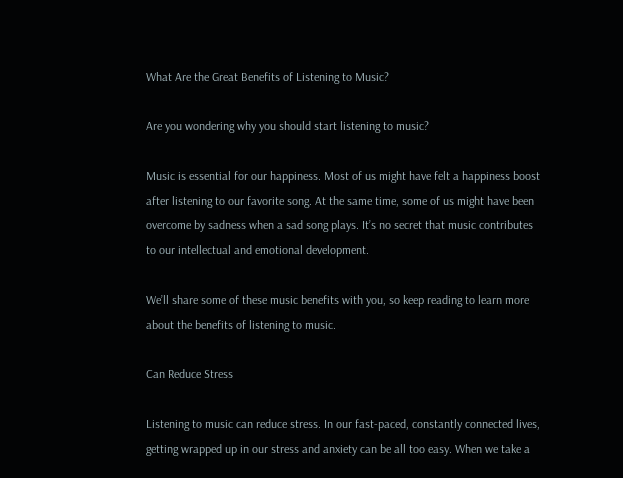What Are the Great Benefits of Listening to Music?

Are you wondering why you should start listening to music?

Music is essential for our happiness. Most of us might have felt a happiness boost after listening to our favorite song. At the same time, some of us might have been overcome by sadness when a sad song plays. It’s no secret that music contributes to our intellectual and emotional development.

We’ll share some of these music benefits with you, so keep reading to learn more about the benefits of listening to music.

Can Reduce Stress

Listening to music can reduce stress. In our fast-paced, constantly connected lives, getting wrapped up in our stress and anxiety can be all too easy. When we take a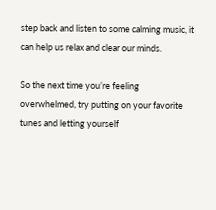step back and listen to some calming music, it can help us relax and clear our minds.

So the next time you’re feeling overwhelmed, try putting on your favorite tunes and letting yourself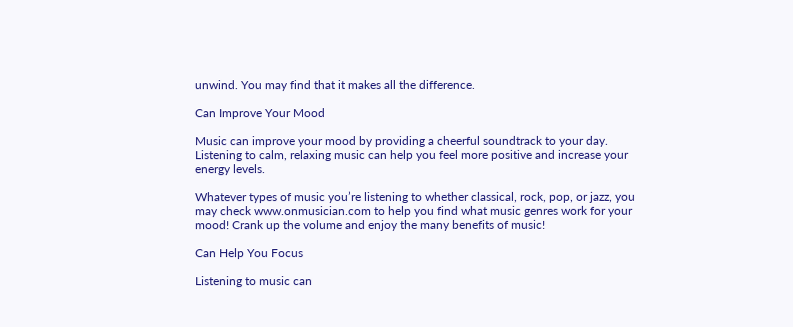unwind. You may find that it makes all the difference.

Can Improve Your Mood

Music can improve your mood by providing a cheerful soundtrack to your day. Listening to calm, relaxing music can help you feel more positive and increase your energy levels.

Whatever types of music you’re listening to whether classical, rock, pop, or jazz, you may check www.onmusician.com to help you find what music genres work for your mood! Crank up the volume and enjoy the many benefits of music!

Can Help You Focus

Listening to music can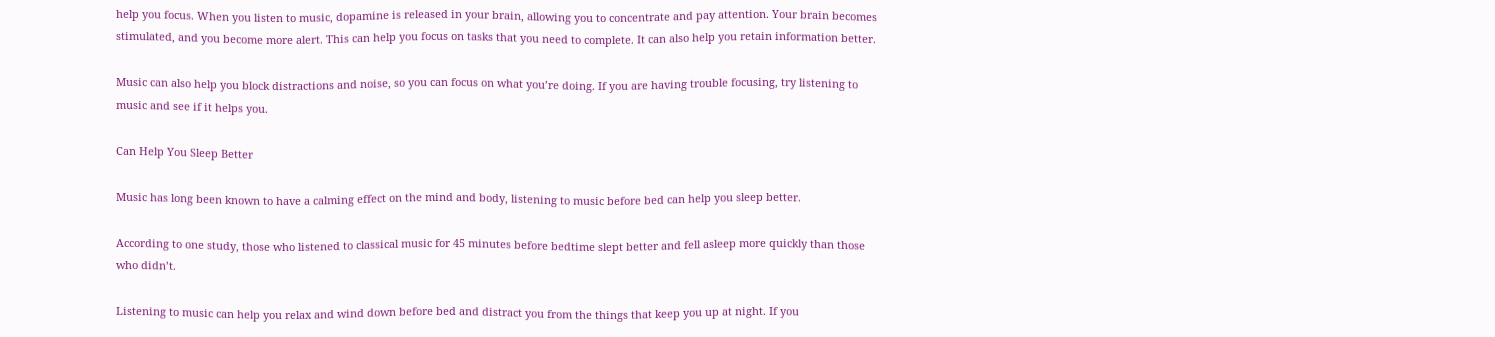help you focus. When you listen to music, dopamine is released in your brain, allowing you to concentrate and pay attention. Your brain becomes stimulated, and you become more alert. This can help you focus on tasks that you need to complete. It can also help you retain information better.

Music can also help you block distractions and noise, so you can focus on what you’re doing. If you are having trouble focusing, try listening to music and see if it helps you.

Can Help You Sleep Better

Music has long been known to have a calming effect on the mind and body, listening to music before bed can help you sleep better.

According to one study, those who listened to classical music for 45 minutes before bedtime slept better and fell asleep more quickly than those who didn’t.

Listening to music can help you relax and wind down before bed and distract you from the things that keep you up at night. If you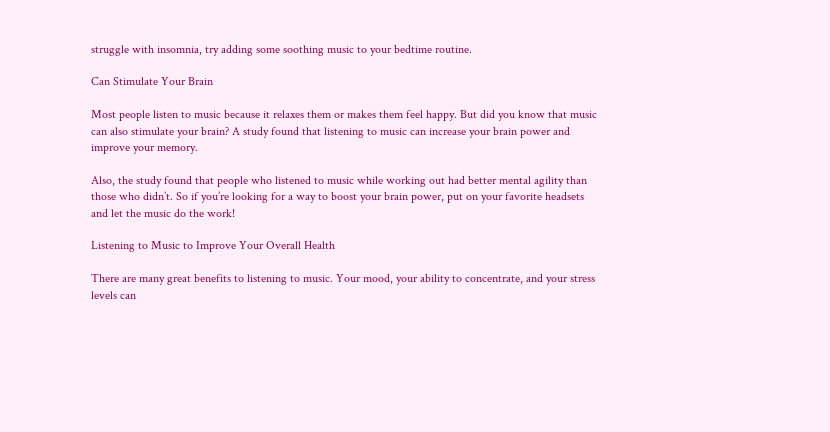struggle with insomnia, try adding some soothing music to your bedtime routine.

Can Stimulate Your Brain

Most people listen to music because it relaxes them or makes them feel happy. But did you know that music can also stimulate your brain? A study found that listening to music can increase your brain power and improve your memory.

Also, the study found that people who listened to music while working out had better mental agility than those who didn’t. So if you’re looking for a way to boost your brain power, put on your favorite headsets and let the music do the work!

Listening to Music to Improve Your Overall Health

There are many great benefits to listening to music. Your mood, your ability to concentrate, and your stress levels can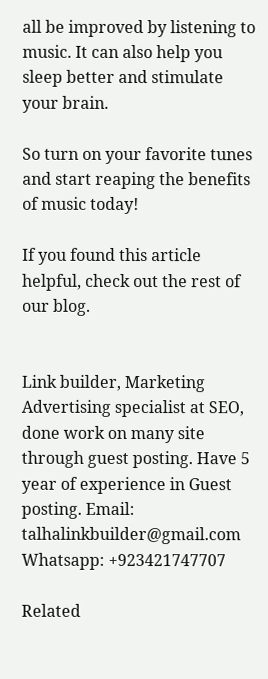all be improved by listening to music. It can also help you sleep better and stimulate your brain.

So turn on your favorite tunes and start reaping the benefits of music today!

If you found this article helpful, check out the rest of our blog.


Link builder, Marketing Advertising specialist at SEO, done work on many site through guest posting. Have 5 year of experience in Guest posting. Email: talhalinkbuilder@gmail.com Whatsapp: +923421747707

Related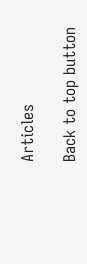Articles

Back to top button